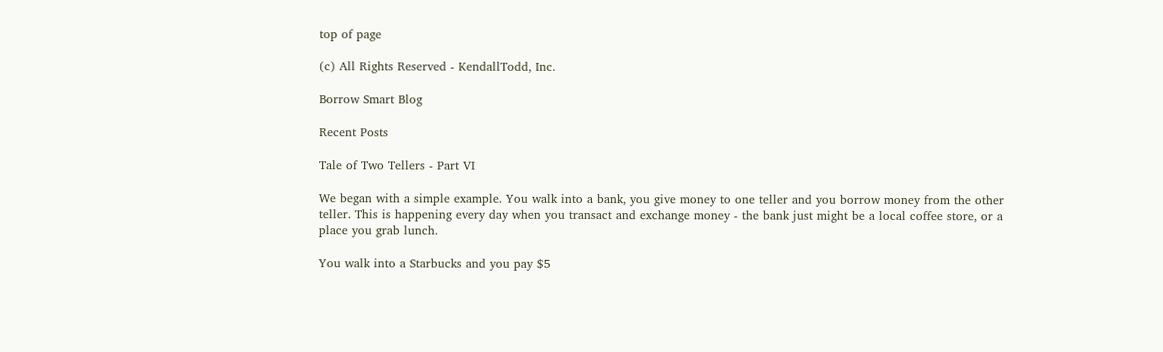top of page

(c) All Rights Reserved - KendallTodd, Inc.

Borrow Smart Blog

Recent Posts

Tale of Two Tellers - Part VI

We began with a simple example. You walk into a bank, you give money to one teller and you borrow money from the other teller. This is happening every day when you transact and exchange money - the bank just might be a local coffee store, or a place you grab lunch.

You walk into a Starbucks and you pay $5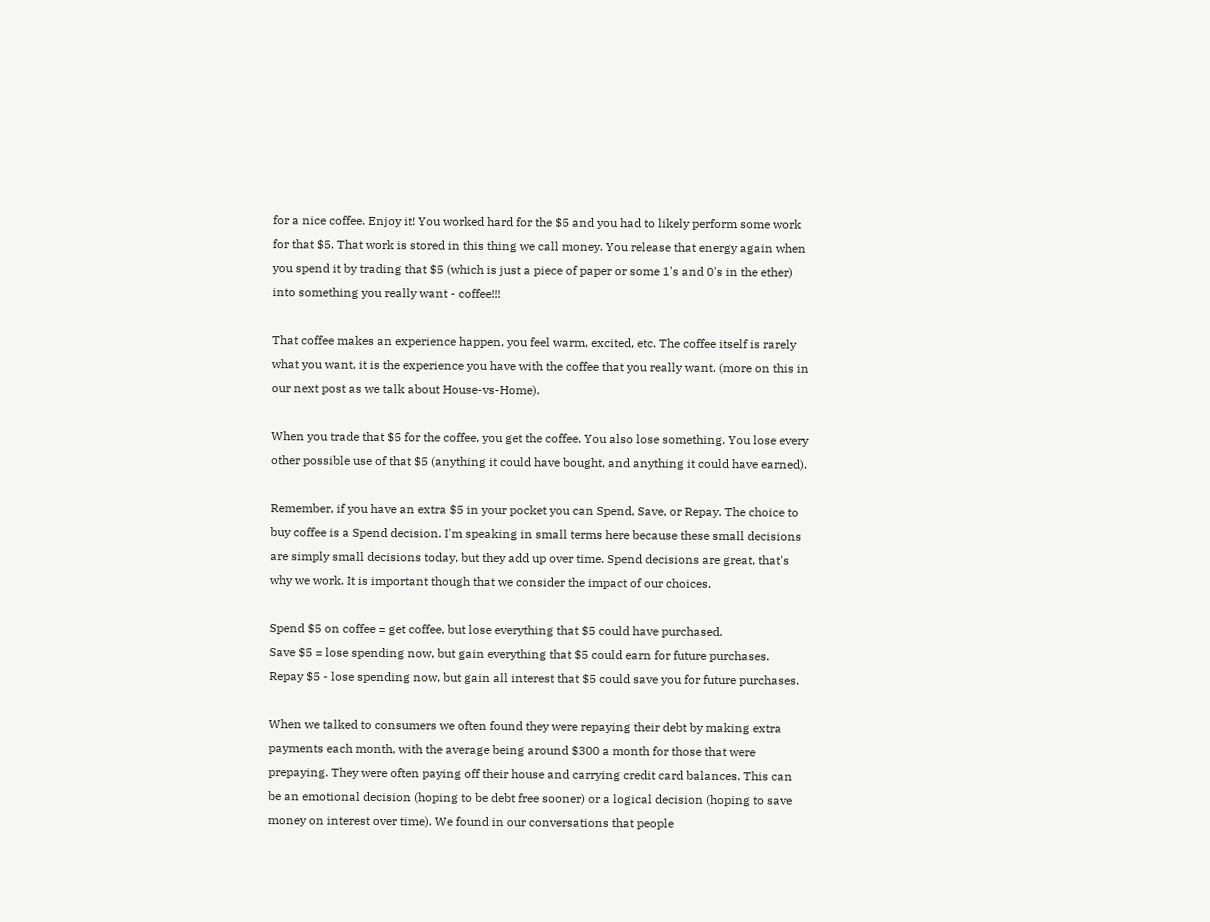for a nice coffee. Enjoy it! You worked hard for the $5 and you had to likely perform some work for that $5. That work is stored in this thing we call money. You release that energy again when you spend it by trading that $5 (which is just a piece of paper or some 1's and 0's in the ether) into something you really want - coffee!!!

That coffee makes an experience happen, you feel warm, excited, etc. The coffee itself is rarely what you want, it is the experience you have with the coffee that you really want. (more on this in our next post as we talk about House-vs-Home).

When you trade that $5 for the coffee, you get the coffee. You also lose something. You lose every other possible use of that $5 (anything it could have bought, and anything it could have earned).

Remember, if you have an extra $5 in your pocket you can Spend, Save, or Repay. The choice to buy coffee is a Spend decision. I'm speaking in small terms here because these small decisions are simply small decisions today, but they add up over time. Spend decisions are great, that's why we work. It is important though that we consider the impact of our choices.

Spend $5 on coffee = get coffee, but lose everything that $5 could have purchased.
Save $5 = lose spending now, but gain everything that $5 could earn for future purchases.
Repay $5 - lose spending now, but gain all interest that $5 could save you for future purchases.

When we talked to consumers we often found they were repaying their debt by making extra payments each month, with the average being around $300 a month for those that were prepaying. They were often paying off their house and carrying credit card balances. This can be an emotional decision (hoping to be debt free sooner) or a logical decision (hoping to save money on interest over time). We found in our conversations that people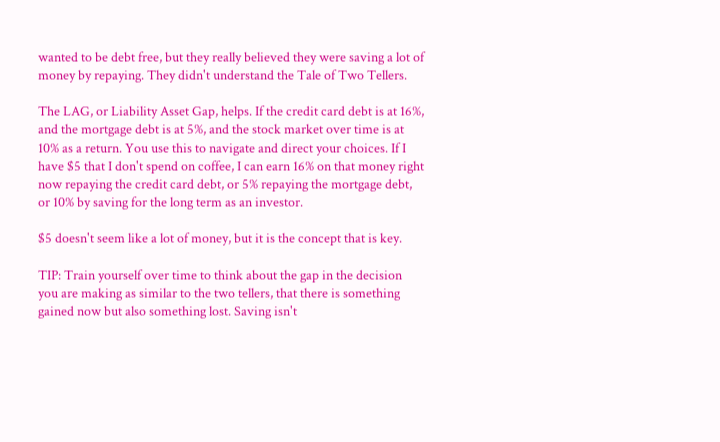wanted to be debt free, but they really believed they were saving a lot of money by repaying. They didn't understand the Tale of Two Tellers.

The LAG, or Liability Asset Gap, helps. If the credit card debt is at 16%, and the mortgage debt is at 5%, and the stock market over time is at 10% as a return. You use this to navigate and direct your choices. If I have $5 that I don't spend on coffee, I can earn 16% on that money right now repaying the credit card debt, or 5% repaying the mortgage debt, or 10% by saving for the long term as an investor.

$5 doesn't seem like a lot of money, but it is the concept that is key.

TIP: Train yourself over time to think about the gap in the decision you are making as similar to the two tellers, that there is something gained now but also something lost. Saving isn't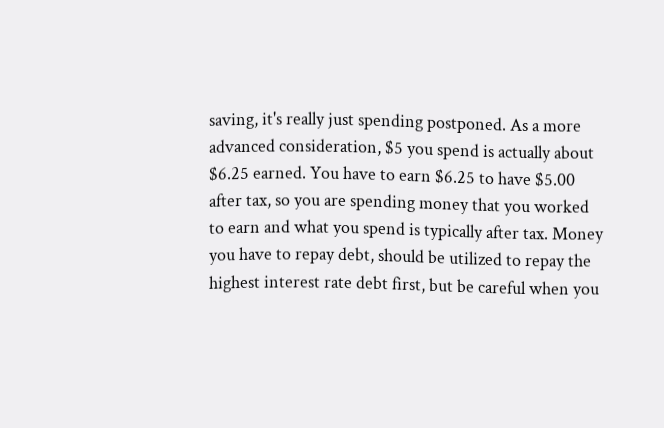saving, it's really just spending postponed. As a more advanced consideration, $5 you spend is actually about $6.25 earned. You have to earn $6.25 to have $5.00 after tax, so you are spending money that you worked to earn and what you spend is typically after tax. Money you have to repay debt, should be utilized to repay the highest interest rate debt first, but be careful when you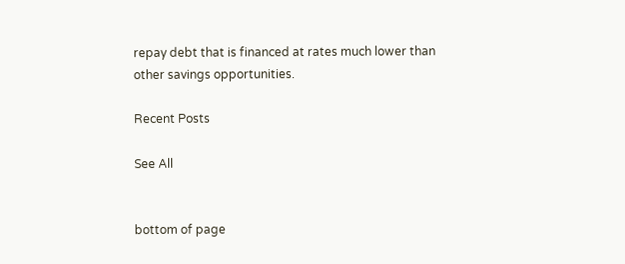repay debt that is financed at rates much lower than other savings opportunities.

Recent Posts

See All


bottom of page